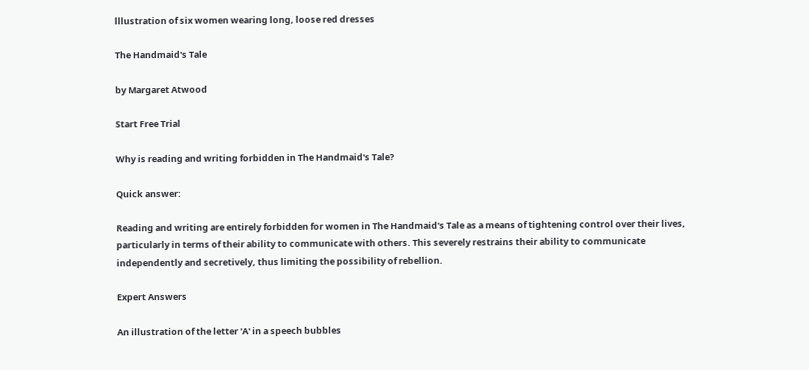lllustration of six women wearing long, loose red dresses

The Handmaid's Tale

by Margaret Atwood

Start Free Trial

Why is reading and writing forbidden in The Handmaid's Tale?

Quick answer:

Reading and writing are entirely forbidden for women in The Handmaid's Tale as a means of tightening control over their lives, particularly in terms of their ability to communicate with others. This severely restrains their ability to communicate independently and secretively, thus limiting the possibility of rebellion.

Expert Answers

An illustration of the letter 'A' in a speech bubbles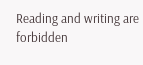Reading and writing are forbidden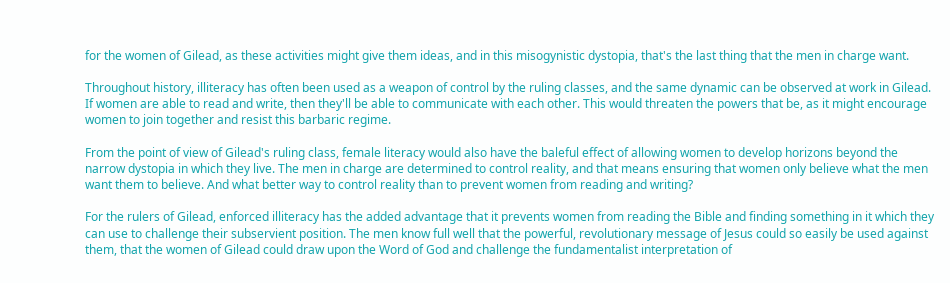for the women of Gilead, as these activities might give them ideas, and in this misogynistic dystopia, that's the last thing that the men in charge want.

Throughout history, illiteracy has often been used as a weapon of control by the ruling classes, and the same dynamic can be observed at work in Gilead. If women are able to read and write, then they'll be able to communicate with each other. This would threaten the powers that be, as it might encourage women to join together and resist this barbaric regime.

From the point of view of Gilead's ruling class, female literacy would also have the baleful effect of allowing women to develop horizons beyond the narrow dystopia in which they live. The men in charge are determined to control reality, and that means ensuring that women only believe what the men want them to believe. And what better way to control reality than to prevent women from reading and writing?

For the rulers of Gilead, enforced illiteracy has the added advantage that it prevents women from reading the Bible and finding something in it which they can use to challenge their subservient position. The men know full well that the powerful, revolutionary message of Jesus could so easily be used against them, that the women of Gilead could draw upon the Word of God and challenge the fundamentalist interpretation of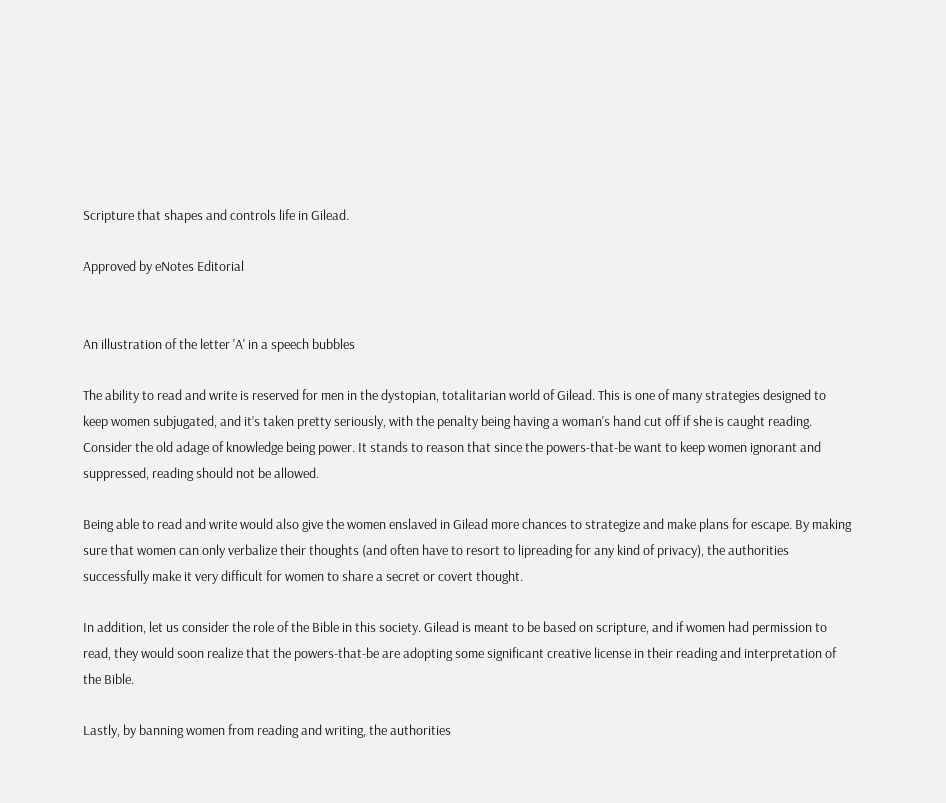Scripture that shapes and controls life in Gilead.

Approved by eNotes Editorial


An illustration of the letter 'A' in a speech bubbles

The ability to read and write is reserved for men in the dystopian, totalitarian world of Gilead. This is one of many strategies designed to keep women subjugated, and it’s taken pretty seriously, with the penalty being having a woman's hand cut off if she is caught reading. Consider the old adage of knowledge being power. It stands to reason that since the powers-that-be want to keep women ignorant and suppressed, reading should not be allowed.

Being able to read and write would also give the women enslaved in Gilead more chances to strategize and make plans for escape. By making sure that women can only verbalize their thoughts (and often have to resort to lipreading for any kind of privacy), the authorities successfully make it very difficult for women to share a secret or covert thought.

In addition, let us consider the role of the Bible in this society. Gilead is meant to be based on scripture, and if women had permission to read, they would soon realize that the powers-that-be are adopting some significant creative license in their reading and interpretation of the Bible.

Lastly, by banning women from reading and writing, the authorities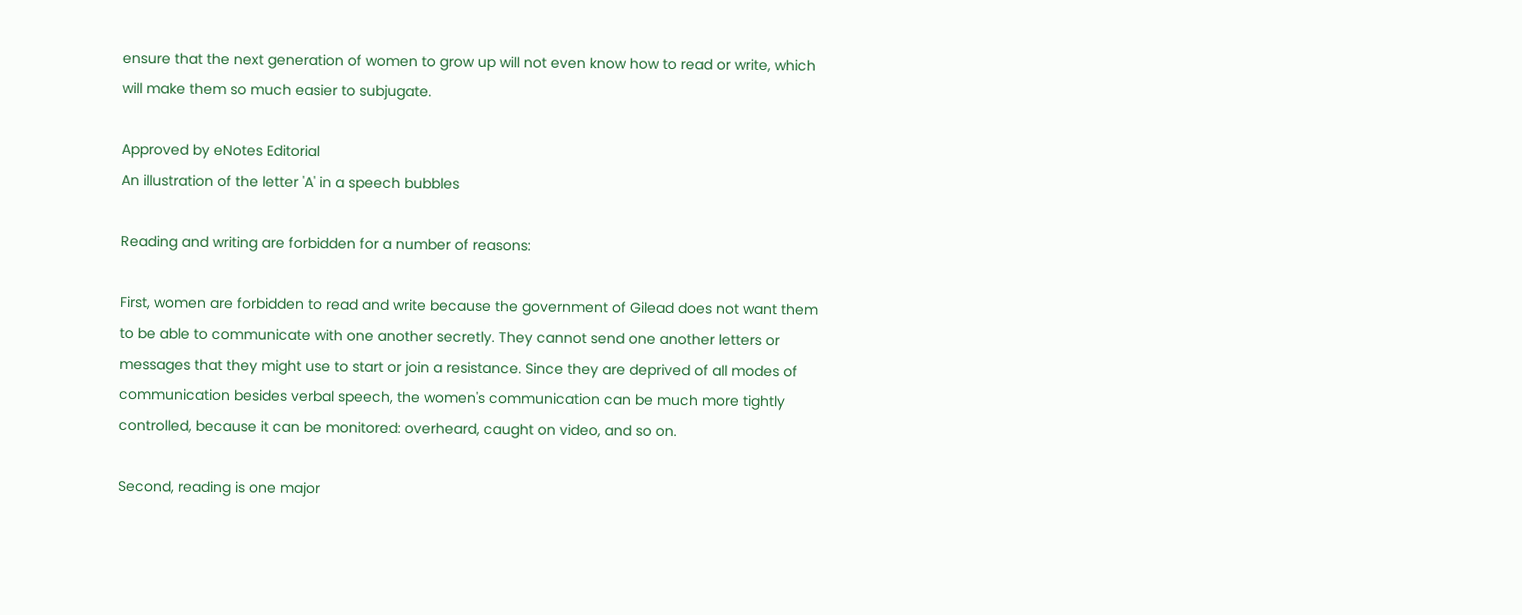ensure that the next generation of women to grow up will not even know how to read or write, which will make them so much easier to subjugate.

Approved by eNotes Editorial
An illustration of the letter 'A' in a speech bubbles

Reading and writing are forbidden for a number of reasons:

First, women are forbidden to read and write because the government of Gilead does not want them to be able to communicate with one another secretly. They cannot send one another letters or messages that they might use to start or join a resistance. Since they are deprived of all modes of communication besides verbal speech, the women's communication can be much more tightly controlled, because it can be monitored: overheard, caught on video, and so on.

Second, reading is one major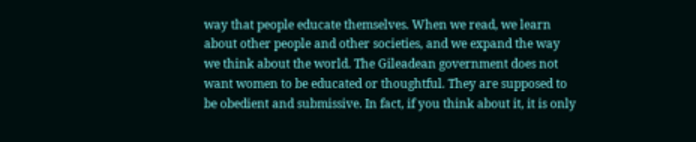way that people educate themselves. When we read, we learn about other people and other societies, and we expand the way we think about the world. The Gileadean government does not want women to be educated or thoughtful. They are supposed to be obedient and submissive. In fact, if you think about it, it is only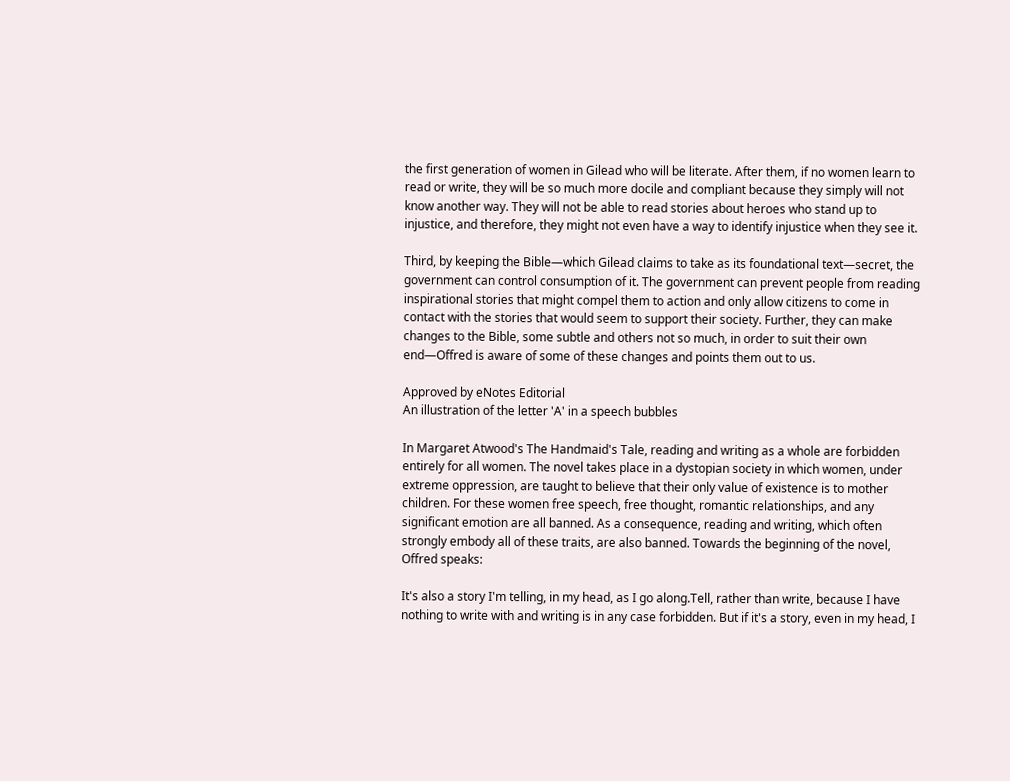the first generation of women in Gilead who will be literate. After them, if no women learn to read or write, they will be so much more docile and compliant because they simply will not know another way. They will not be able to read stories about heroes who stand up to injustice, and therefore, they might not even have a way to identify injustice when they see it.

Third, by keeping the Bible—which Gilead claims to take as its foundational text—secret, the government can control consumption of it. The government can prevent people from reading inspirational stories that might compel them to action and only allow citizens to come in contact with the stories that would seem to support their society. Further, they can make changes to the Bible, some subtle and others not so much, in order to suit their own end—Offred is aware of some of these changes and points them out to us.

Approved by eNotes Editorial
An illustration of the letter 'A' in a speech bubbles

In Margaret Atwood's The Handmaid's Tale, reading and writing as a whole are forbidden entirely for all women. The novel takes place in a dystopian society in which women, under extreme oppression, are taught to believe that their only value of existence is to mother children. For these women free speech, free thought, romantic relationships, and any significant emotion are all banned. As a consequence, reading and writing, which often strongly embody all of these traits, are also banned. Towards the beginning of the novel, Offred speaks:

It's also a story I'm telling, in my head, as I go along.Tell, rather than write, because I have nothing to write with and writing is in any case forbidden. But if it's a story, even in my head, I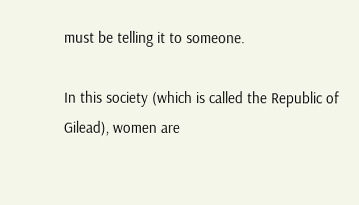must be telling it to someone.

In this society (which is called the Republic of Gilead), women are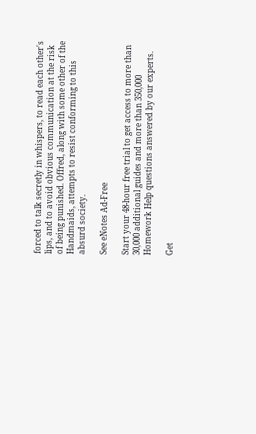forced to talk secretly in whispers, to read each other's lips, and to avoid obvious communication at the risk of being punished. Offred, along with some other of the Handmaids, attempts to resist conforming to this absurd society.

See eNotes Ad-Free

Start your 48-hour free trial to get access to more than 30,000 additional guides and more than 350,000 Homework Help questions answered by our experts.

Get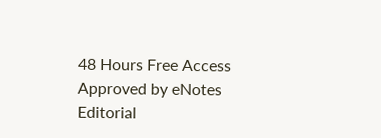48 Hours Free Access
Approved by eNotes Editorial